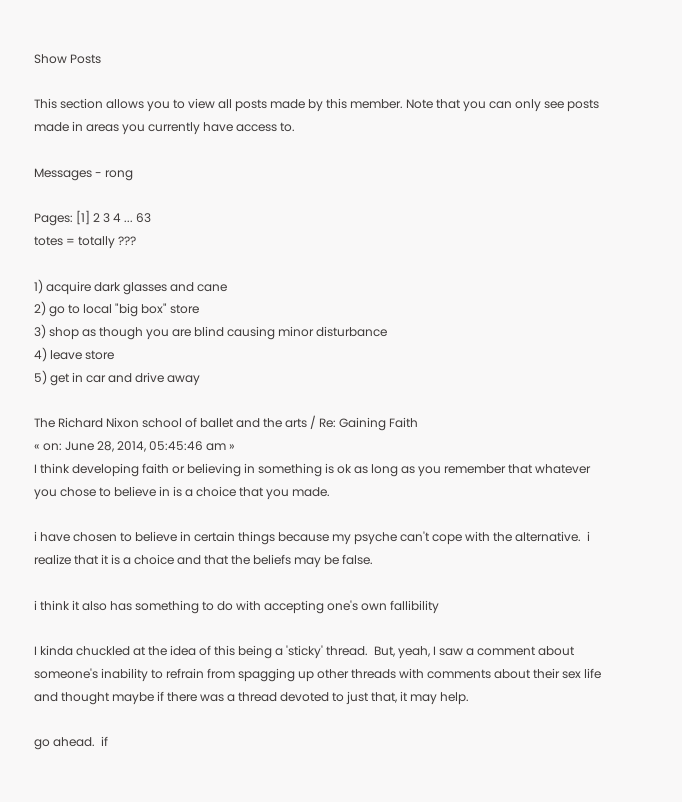Show Posts

This section allows you to view all posts made by this member. Note that you can only see posts made in areas you currently have access to.

Messages - rong

Pages: [1] 2 3 4 ... 63
totes = totally ???

1) acquire dark glasses and cane
2) go to local "big box" store
3) shop as though you are blind causing minor disturbance
4) leave store
5) get in car and drive away

The Richard Nixon school of ballet and the arts / Re: Gaining Faith
« on: June 28, 2014, 05:45:46 am »
I think developing faith or believing in something is ok as long as you remember that whatever you chose to believe in is a choice that you made.

i have chosen to believe in certain things because my psyche can't cope with the alternative.  i realize that it is a choice and that the beliefs may be false.

i think it also has something to do with accepting one's own fallibility

I kinda chuckled at the idea of this being a 'sticky' thread.  But, yeah, I saw a comment about someone's inability to refrain from spagging up other threads with comments about their sex life and thought maybe if there was a thread devoted to just that, it may help.

go ahead.  if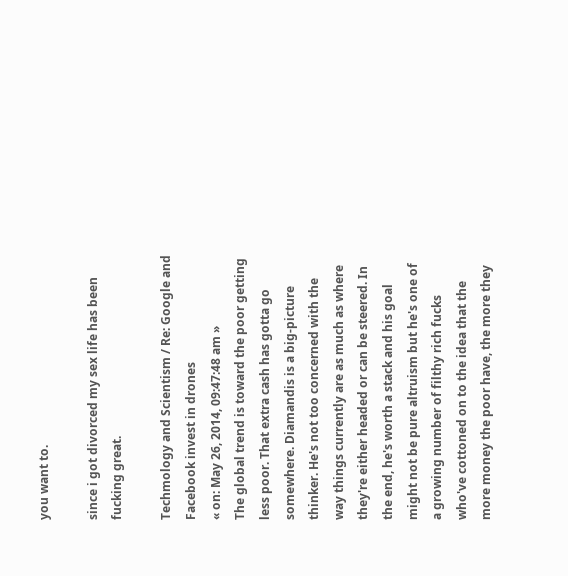you want to.

since i got divorced my sex life has been fucking great.

Techmology and Scientism / Re: Google and Facebook invest in drones
« on: May 26, 2014, 09:47:48 am »
The global trend is toward the poor getting less poor. That extra cash has gotta go somewhere. Diamandis is a big-picture thinker. He's not too concerned with the way things currently are as much as where they're either headed or can be steered. In the end, he's worth a stack and his goal might not be pure altruism but he's one of a growing number of filthy rich fucks who've cottoned on to the idea that the more money the poor have, the more they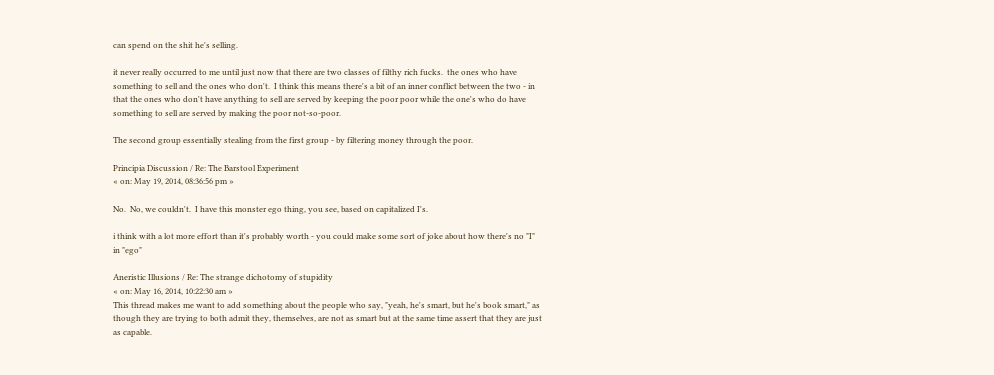can spend on the shit he's selling.

it never really occurred to me until just now that there are two classes of filthy rich fucks.  the ones who have something to sell and the ones who don't.  I think this means there's a bit of an inner conflict between the two - in that the ones who don't have anything to sell are served by keeping the poor poor while the one's who do have something to sell are served by making the poor not-so-poor.

The second group essentially stealing from the first group - by filtering money through the poor.

Principia Discussion / Re: The Barstool Experiment
« on: May 19, 2014, 08:36:56 pm »

No.  No, we couldn't.  I have this monster ego thing, you see, based on capitalized I's.

i think with a lot more effort than it's probably worth - you could make some sort of joke about how there's no "I" in "ego"

Aneristic Illusions / Re: The strange dichotomy of stupidity
« on: May 16, 2014, 10:22:30 am »
This thread makes me want to add something about the people who say, "yeah, he's smart, but he's book smart," as though they are trying to both admit they, themselves, are not as smart but at the same time assert that they are just as capable.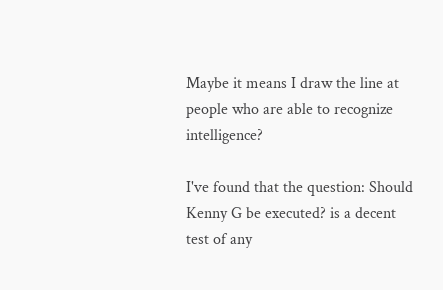Maybe it means I draw the line at people who are able to recognize intelligence?

I've found that the question: Should Kenny G be executed? is a decent test of any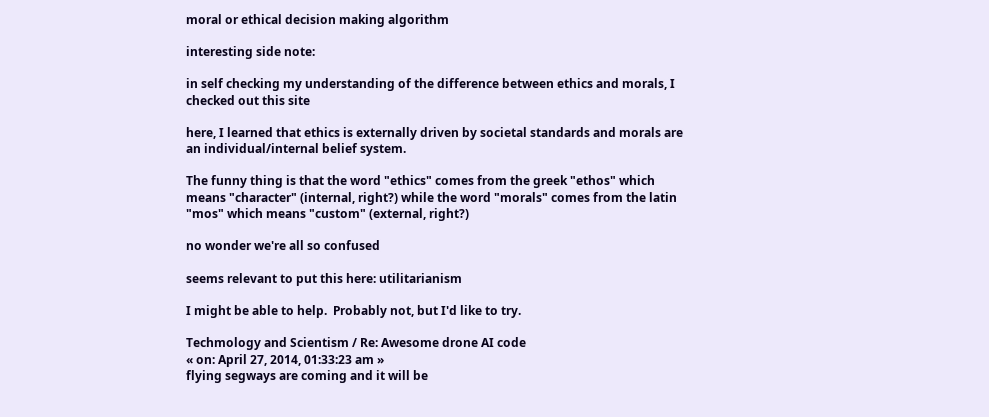moral or ethical decision making algorithm

interesting side note:

in self checking my understanding of the difference between ethics and morals, I checked out this site

here, I learned that ethics is externally driven by societal standards and morals are an individual/internal belief system.

The funny thing is that the word "ethics" comes from the greek "ethos" which means "character" (internal, right?) while the word "morals" comes from the latin "mos" which means "custom" (external, right?)

no wonder we're all so confused

seems relevant to put this here: utilitarianism

I might be able to help.  Probably not, but I'd like to try.

Techmology and Scientism / Re: Awesome drone AI code
« on: April 27, 2014, 01:33:23 am »
flying segways are coming and it will be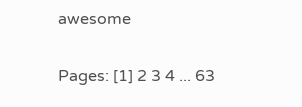awesome

Pages: [1] 2 3 4 ... 63